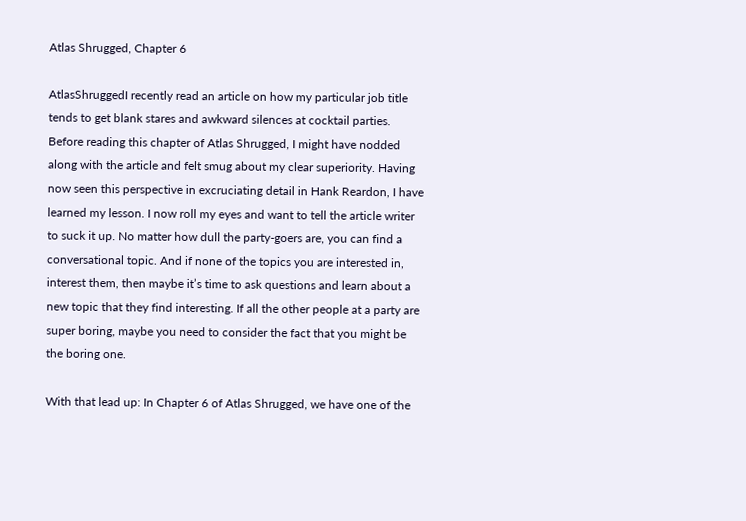Atlas Shrugged, Chapter 6

AtlasShruggedI recently read an article on how my particular job title tends to get blank stares and awkward silences at cocktail parties. Before reading this chapter of Atlas Shrugged, I might have nodded along with the article and felt smug about my clear superiority. Having now seen this perspective in excruciating detail in Hank Reardon, I have learned my lesson. I now roll my eyes and want to tell the article writer to suck it up. No matter how dull the party-goers are, you can find a conversational topic. And if none of the topics you are interested in, interest them, then maybe it’s time to ask questions and learn about a new topic that they find interesting. If all the other people at a party are super boring, maybe you need to consider the fact that you might be the boring one.

With that lead up: In Chapter 6 of Atlas Shrugged, we have one of the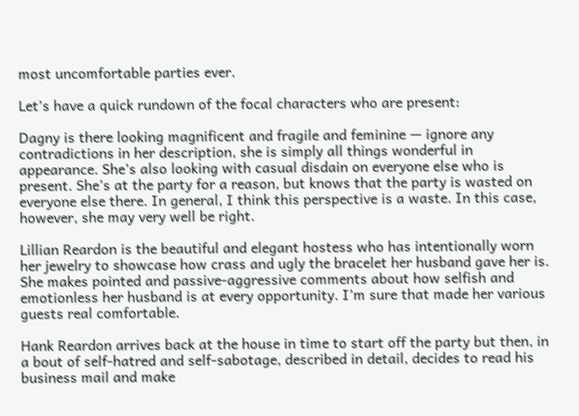most uncomfortable parties ever.

Let’s have a quick rundown of the focal characters who are present:

Dagny is there looking magnificent and fragile and feminine — ignore any contradictions in her description, she is simply all things wonderful in appearance. She’s also looking with casual disdain on everyone else who is present. She’s at the party for a reason, but knows that the party is wasted on everyone else there. In general, I think this perspective is a waste. In this case, however, she may very well be right.

Lillian Reardon is the beautiful and elegant hostess who has intentionally worn her jewelry to showcase how crass and ugly the bracelet her husband gave her is. She makes pointed and passive-aggressive comments about how selfish and emotionless her husband is at every opportunity. I’m sure that made her various guests real comfortable.

Hank Reardon arrives back at the house in time to start off the party but then, in a bout of self-hatred and self-sabotage, described in detail, decides to read his business mail and make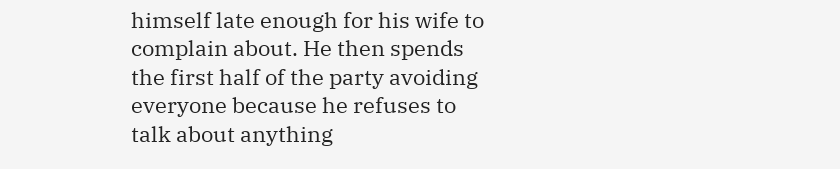himself late enough for his wife to complain about. He then spends the first half of the party avoiding everyone because he refuses to talk about anything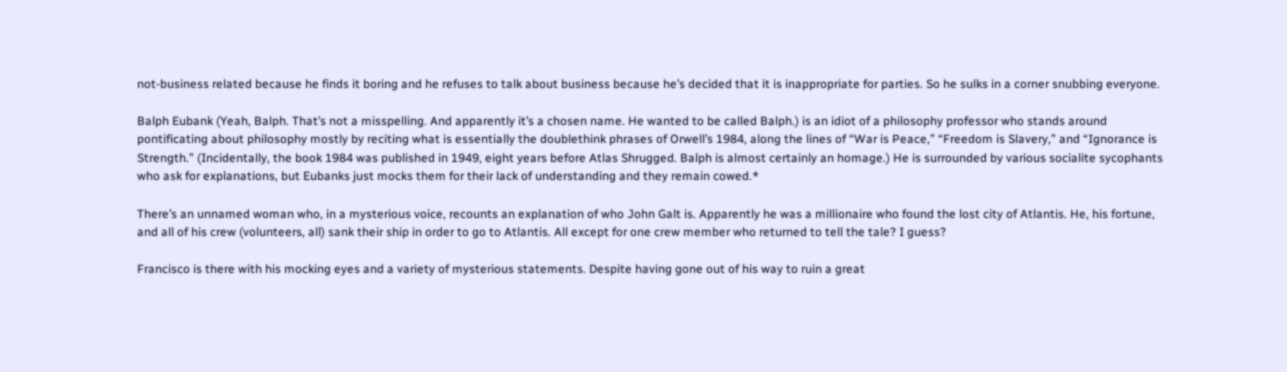not-business related because he finds it boring and he refuses to talk about business because he’s decided that it is inappropriate for parties. So he sulks in a corner snubbing everyone.

Balph Eubank (Yeah, Balph. That’s not a misspelling. And apparently it’s a chosen name. He wanted to be called Balph.) is an idiot of a philosophy professor who stands around pontificating about philosophy mostly by reciting what is essentially the doublethink phrases of Orwell’s 1984, along the lines of “War is Peace,” “Freedom is Slavery,” and “Ignorance is Strength.” (Incidentally, the book 1984 was published in 1949, eight years before Atlas Shrugged. Balph is almost certainly an homage.) He is surrounded by various socialite sycophants who ask for explanations, but Eubanks just mocks them for their lack of understanding and they remain cowed.*

There’s an unnamed woman who, in a mysterious voice, recounts an explanation of who John Galt is. Apparently he was a millionaire who found the lost city of Atlantis. He, his fortune, and all of his crew (volunteers, all) sank their ship in order to go to Atlantis. All except for one crew member who returned to tell the tale? I guess?

Francisco is there with his mocking eyes and a variety of mysterious statements. Despite having gone out of his way to ruin a great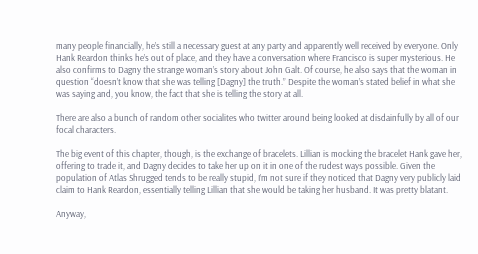many people financially, he’s still a necessary guest at any party and apparently well received by everyone. Only Hank Reardon thinks he’s out of place, and they have a conversation where Francisco is super mysterious. He also confirms to Dagny the strange woman’s story about John Galt. Of course, he also says that the woman in question “doesn’t know that she was telling [Dagny] the truth.” Despite the woman’s stated belief in what she was saying and, you know, the fact that she is telling the story at all.

There are also a bunch of random other socialites who twitter around being looked at disdainfully by all of our focal characters.

The big event of this chapter, though, is the exchange of bracelets. Lillian is mocking the bracelet Hank gave her, offering to trade it, and Dagny decides to take her up on it in one of the rudest ways possible. Given the population of Atlas Shrugged tends to be really stupid, I’m not sure if they noticed that Dagny very publicly laid claim to Hank Reardon, essentially telling Lillian that she would be taking her husband. It was pretty blatant.

Anyway,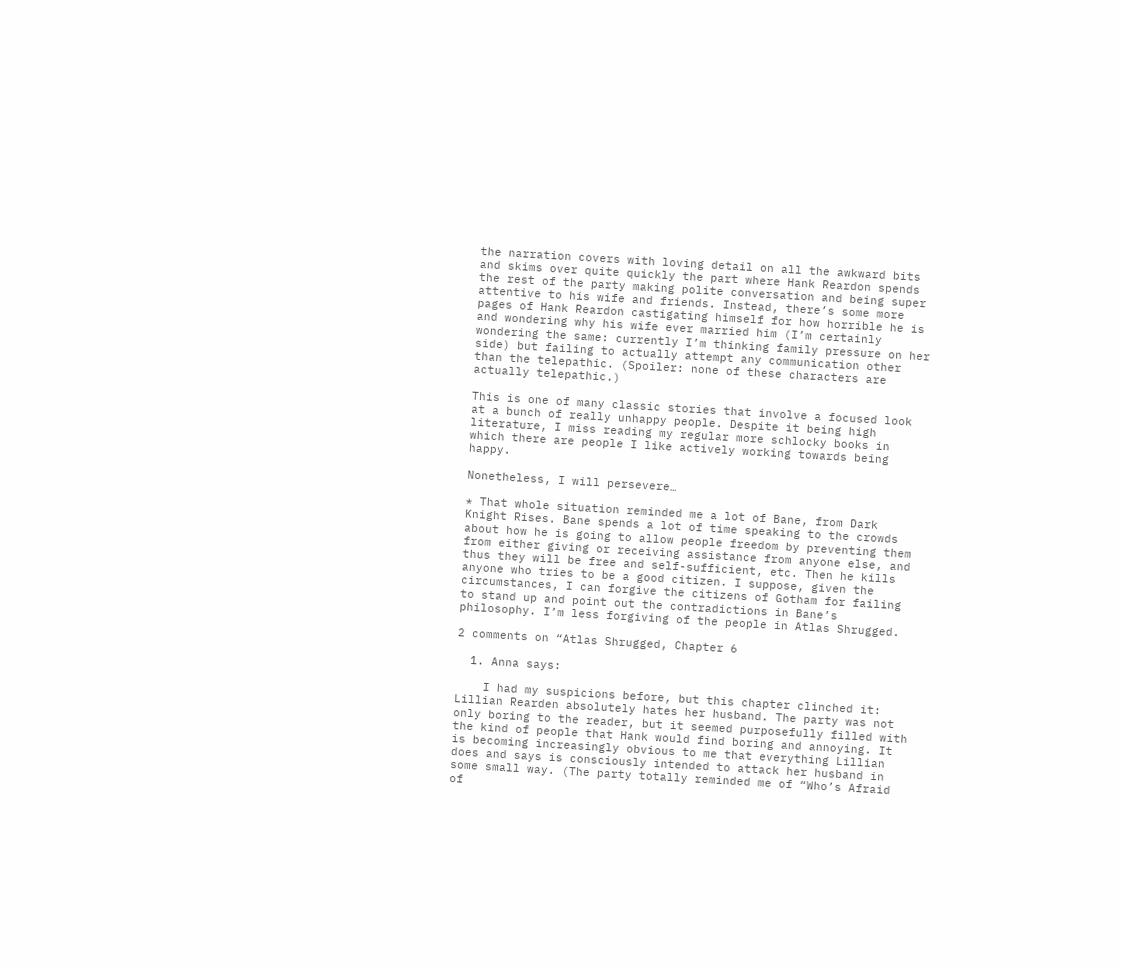the narration covers with loving detail on all the awkward bits and skims over quite quickly the part where Hank Reardon spends the rest of the party making polite conversation and being super attentive to his wife and friends. Instead, there’s some more pages of Hank Reardon castigating himself for how horrible he is and wondering why his wife ever married him (I’m certainly wondering the same: currently I’m thinking family pressure on her side) but failing to actually attempt any communication other than the telepathic. (Spoiler: none of these characters are actually telepathic.)

This is one of many classic stories that involve a focused look at a bunch of really unhappy people. Despite it being high literature, I miss reading my regular more schlocky books in which there are people I like actively working towards being happy.

Nonetheless, I will persevere…

* That whole situation reminded me a lot of Bane, from Dark Knight Rises. Bane spends a lot of time speaking to the crowds about how he is going to allow people freedom by preventing them from either giving or receiving assistance from anyone else, and thus they will be free and self-sufficient, etc. Then he kills anyone who tries to be a good citizen. I suppose, given the circumstances, I can forgive the citizens of Gotham for failing to stand up and point out the contradictions in Bane’s philosophy. I’m less forgiving of the people in Atlas Shrugged.

2 comments on “Atlas Shrugged, Chapter 6

  1. Anna says:

    I had my suspicions before, but this chapter clinched it: Lillian Rearden absolutely hates her husband. The party was not only boring to the reader, but it seemed purposefully filled with the kind of people that Hank would find boring and annoying. It is becoming increasingly obvious to me that everything Lillian does and says is consciously intended to attack her husband in some small way. (The party totally reminded me of “Who’s Afraid of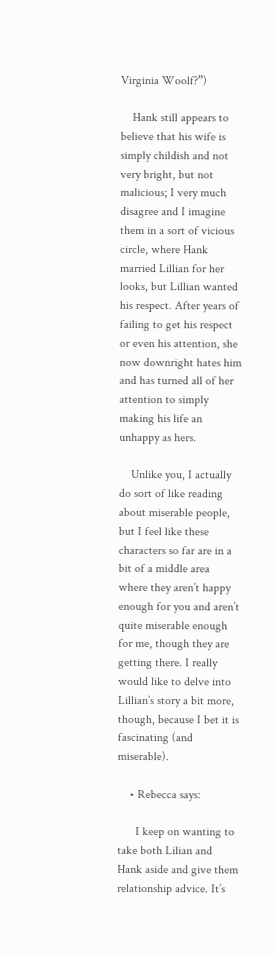Virginia Woolf?”)

    Hank still appears to believe that his wife is simply childish and not very bright, but not malicious; I very much disagree and I imagine them in a sort of vicious circle, where Hank married Lillian for her looks, but Lillian wanted his respect. After years of failing to get his respect or even his attention, she now downright hates him and has turned all of her attention to simply making his life an unhappy as hers.

    Unlike you, I actually do sort of like reading about miserable people, but I feel like these characters so far are in a bit of a middle area where they aren’t happy enough for you and aren’t quite miserable enough for me, though they are getting there. I really would like to delve into Lillian’s story a bit more, though, because I bet it is fascinating (and miserable).

    • Rebecca says:

      I keep on wanting to take both Lilian and Hank aside and give them relationship advice. It’s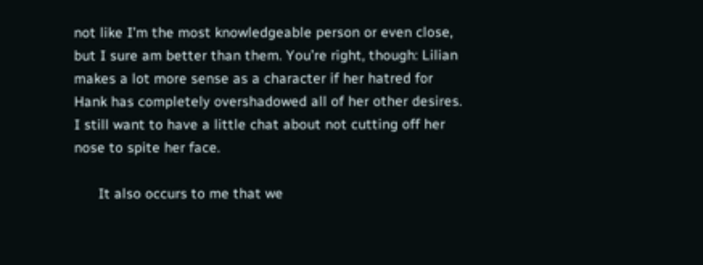not like I’m the most knowledgeable person or even close, but I sure am better than them. You’re right, though: Lilian makes a lot more sense as a character if her hatred for Hank has completely overshadowed all of her other desires. I still want to have a little chat about not cutting off her nose to spite her face.

      It also occurs to me that we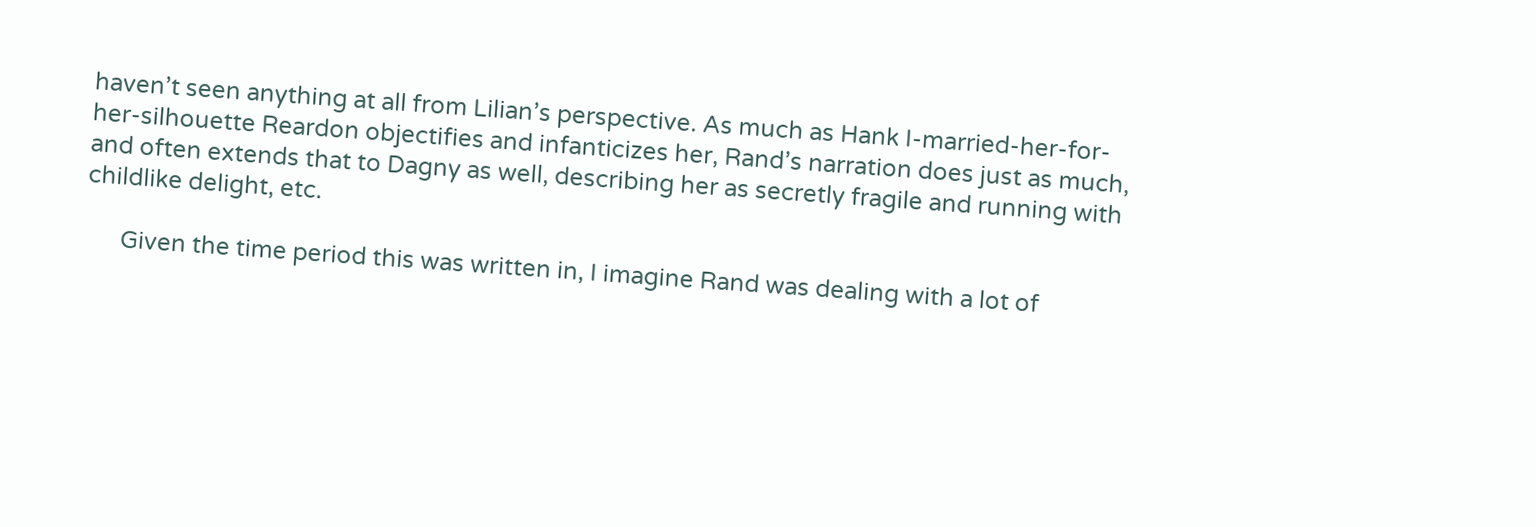haven’t seen anything at all from Lilian’s perspective. As much as Hank I-married-her-for-her-silhouette Reardon objectifies and infanticizes her, Rand’s narration does just as much, and often extends that to Dagny as well, describing her as secretly fragile and running with childlike delight, etc.

      Given the time period this was written in, I imagine Rand was dealing with a lot of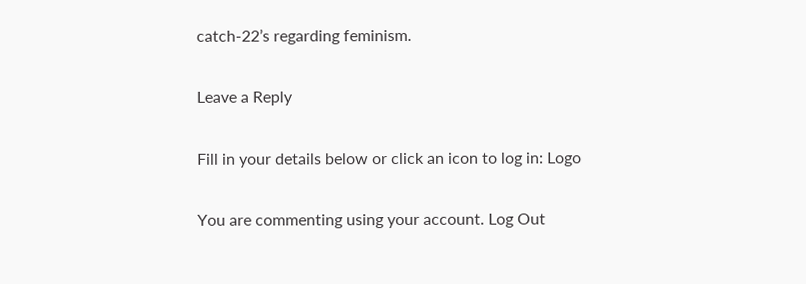catch-22’s regarding feminism.

Leave a Reply

Fill in your details below or click an icon to log in: Logo

You are commenting using your account. Log Out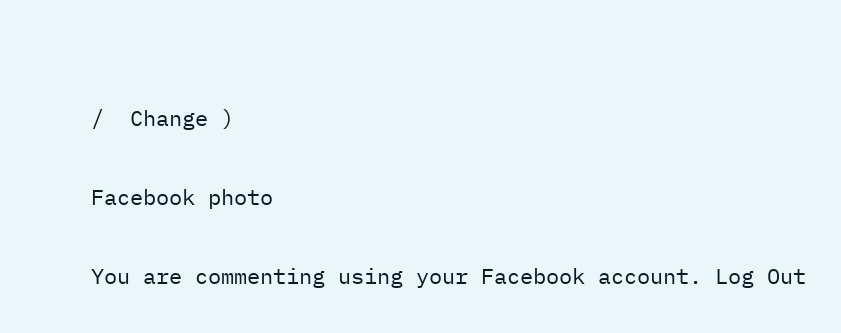/  Change )

Facebook photo

You are commenting using your Facebook account. Log Out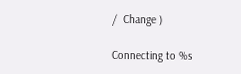/  Change )

Connecting to %s